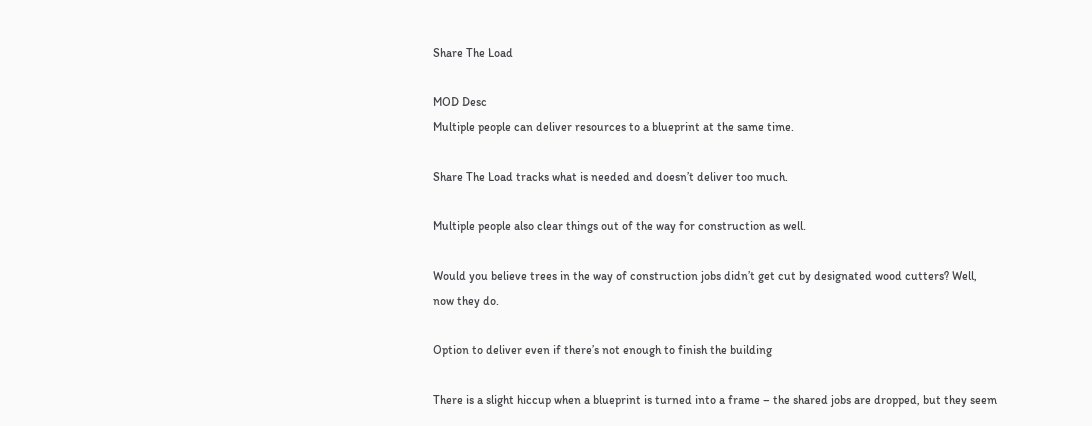Share The Load

MOD Desc
Multiple people can deliver resources to a blueprint at the same time.

Share The Load tracks what is needed and doesn’t deliver too much.

Multiple people also clear things out of the way for construction as well.

Would you believe trees in the way of construction jobs didn’t get cut by designated wood cutters? Well, now they do.

Option to deliver even if there’s not enough to finish the building

There is a slight hiccup when a blueprint is turned into a frame – the shared jobs are dropped, but they seem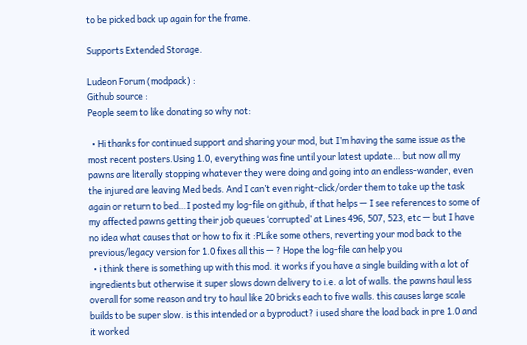to be picked back up again for the frame.

Supports Extended Storage.

Ludeon Forum (modpack) :
Github source :
People seem to like donating so why not:

  • Hi thanks for continued support and sharing your mod, but I’m having the same issue as the most recent posters.Using 1.0, everything was fine until your latest update… but now all my pawns are literally stopping whatever they were doing and going into an endless-wander, even the injured are leaving Med beds. And I can’t even right-click/order them to take up the task again or return to bed…I posted my log-file on github, if that helps — I see references to some of my affected pawns getting their job queues ‘corrupted’ at Lines 496, 507, 523, etc — but I have no idea what causes that or how to fix it :PLike some others, reverting your mod back to the previous/legacy version for 1.0 fixes all this — ? Hope the log-file can help you
  • i think there is something up with this mod. it works if you have a single building with a lot of ingredients but otherwise it super slows down delivery to i.e. a lot of walls. the pawns haul less overall for some reason and try to haul like 20 bricks each to five walls. this causes large scale builds to be super slow. is this intended or a byproduct? i used share the load back in pre 1.0 and it worked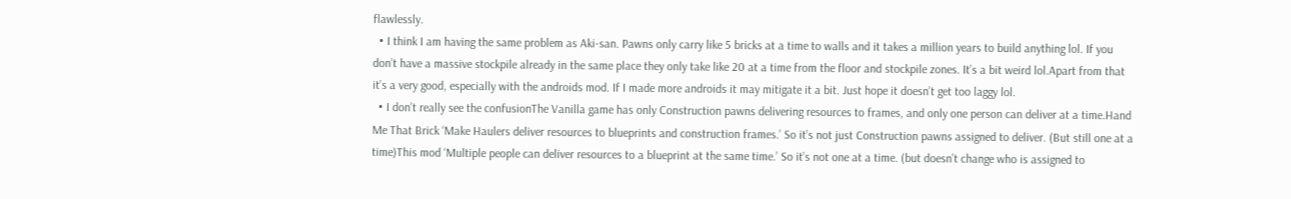flawlessly.
  • I think I am having the same problem as Aki-san. Pawns only carry like 5 bricks at a time to walls and it takes a million years to build anything lol. If you don’t have a massive stockpile already in the same place they only take like 20 at a time from the floor and stockpile zones. It’s a bit weird lol.Apart from that it’s a very good, especially with the androids mod. If I made more androids it may mitigate it a bit. Just hope it doesn’t get too laggy lol.
  • I don’t really see the confusionThe Vanilla game has only Construction pawns delivering resources to frames, and only one person can deliver at a time.Hand Me That Brick ‘Make Haulers deliver resources to blueprints and construction frames.’ So it’s not just Construction pawns assigned to deliver. (But still one at a time)This mod ‘Multiple people can deliver resources to a blueprint at the same time.’ So it’s not one at a time. (but doesn’t change who is assigned to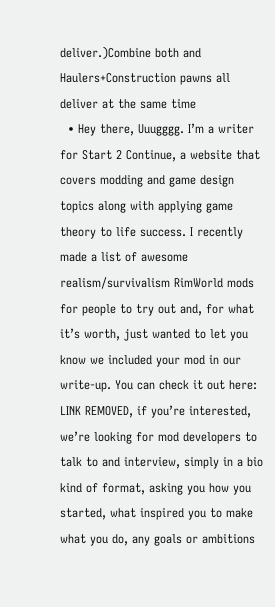deliver.)Combine both and Haulers+Construction pawns all deliver at the same time
  • Hey there, Uuugggg. I’m a writer for Start 2 Continue, a website that covers modding and game design topics along with applying game theory to life success. I recently made a list of awesome realism/survivalism RimWorld mods for people to try out and, for what it’s worth, just wanted to let you know we included your mod in our write-up. You can check it out here: LINK REMOVED, if you’re interested, we’re looking for mod developers to talk to and interview, simply in a bio kind of format, asking you how you started, what inspired you to make what you do, any goals or ambitions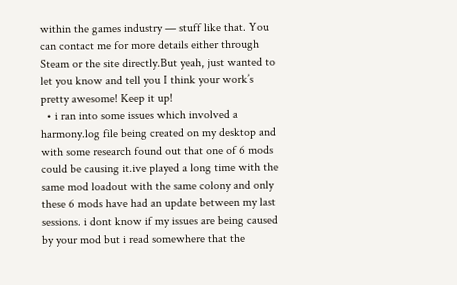within the games industry — stuff like that. You can contact me for more details either through Steam or the site directly.But yeah, just wanted to let you know and tell you I think your work’s pretty awesome! Keep it up!
  • i ran into some issues which involved a harmony.log file being created on my desktop and with some research found out that one of 6 mods could be causing it.ive played a long time with the same mod loadout with the same colony and only these 6 mods have had an update between my last sessions. i dont know if my issues are being caused by your mod but i read somewhere that the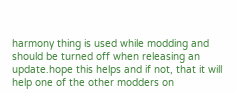harmony thing is used while modding and should be turned off when releasing an update.hope this helps and if not, that it will help one of the other modders on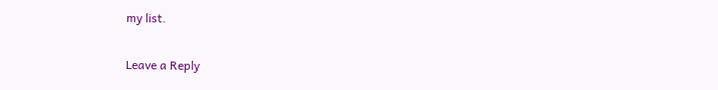my list.

Leave a Reply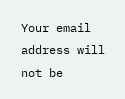Your email address will not be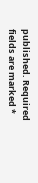published. Required fields are marked *